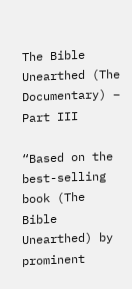The Bible Unearthed (The Documentary) – Part III

“Based on the best-selling book (The Bible Unearthed) by prominent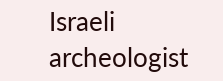Israeli archeologist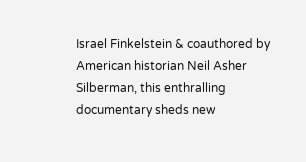Israel Finkelstein & coauthored by American historian Neil Asher Silberman, this enthralling documentary sheds new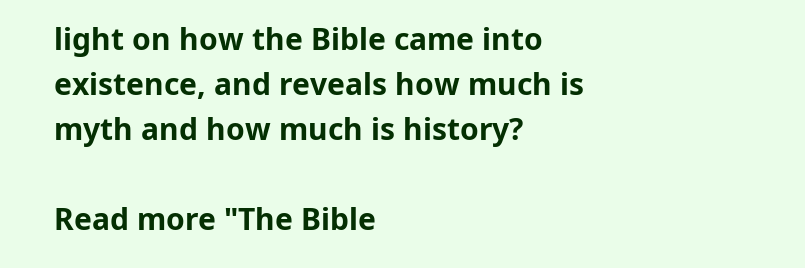light on how the Bible came into existence, and reveals how much is myth and how much is history?

Read more "The Bible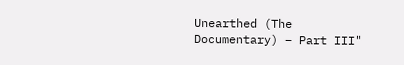Unearthed (The Documentary) – Part III"